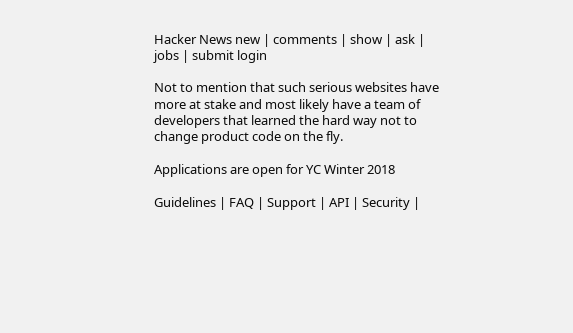Hacker News new | comments | show | ask | jobs | submit login

Not to mention that such serious websites have more at stake and most likely have a team of developers that learned the hard way not to change product code on the fly.

Applications are open for YC Winter 2018

Guidelines | FAQ | Support | API | Security |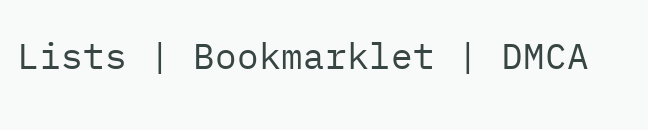Lists | Bookmarklet | DMCA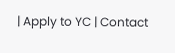| Apply to YC | Contact